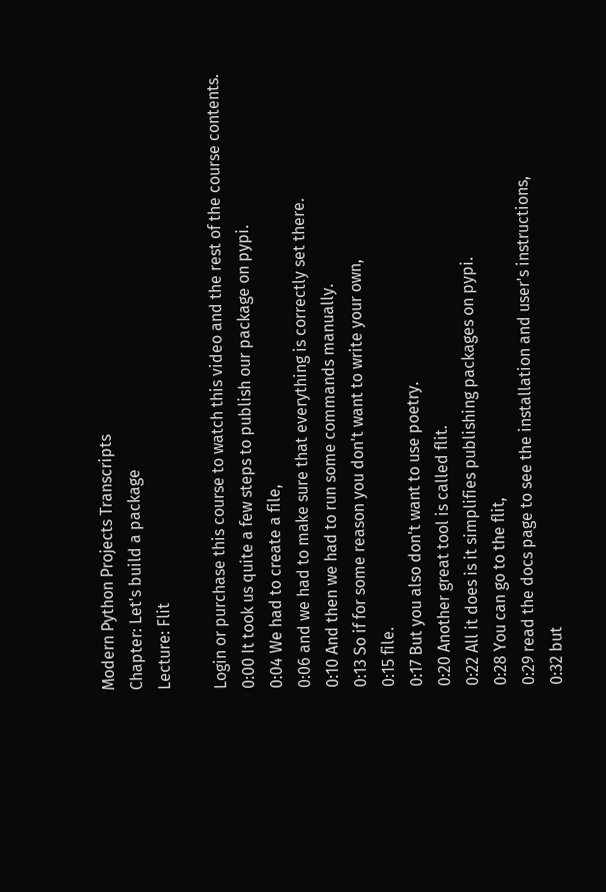Modern Python Projects Transcripts
Chapter: Let's build a package
Lecture: Flit

Login or purchase this course to watch this video and the rest of the course contents.
0:00 It took us quite a few steps to publish our package on pypi.
0:04 We had to create a file,
0:06 and we had to make sure that everything is correctly set there.
0:10 And then we had to run some commands manually.
0:13 So if for some reason you don't want to write your own,
0:15 file.
0:17 But you also don't want to use poetry.
0:20 Another great tool is called flit.
0:22 All it does is it simplifies publishing packages on pypi.
0:28 You can go to the flit,
0:29 read the docs page to see the installation and user's instructions,
0:32 but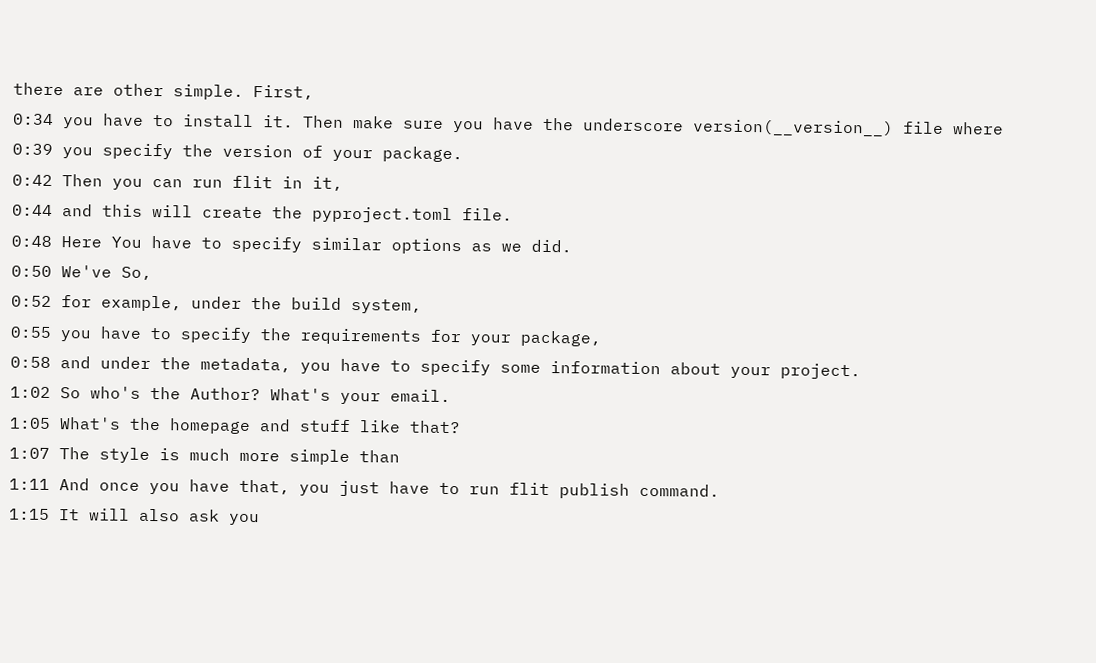there are other simple. First,
0:34 you have to install it. Then make sure you have the underscore version(__version__) file where
0:39 you specify the version of your package.
0:42 Then you can run flit in it,
0:44 and this will create the pyproject.toml file.
0:48 Here You have to specify similar options as we did.
0:50 We've So,
0:52 for example, under the build system,
0:55 you have to specify the requirements for your package,
0:58 and under the metadata, you have to specify some information about your project.
1:02 So who's the Author? What's your email.
1:05 What's the homepage and stuff like that?
1:07 The style is much more simple than
1:11 And once you have that, you just have to run flit publish command.
1:15 It will also ask you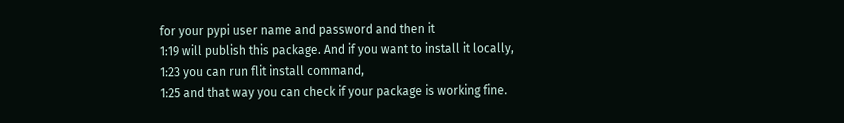for your pypi user name and password and then it
1:19 will publish this package. And if you want to install it locally,
1:23 you can run flit install command,
1:25 and that way you can check if your package is working fine.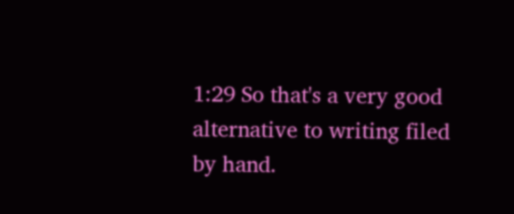1:29 So that's a very good alternative to writing filed by hand.